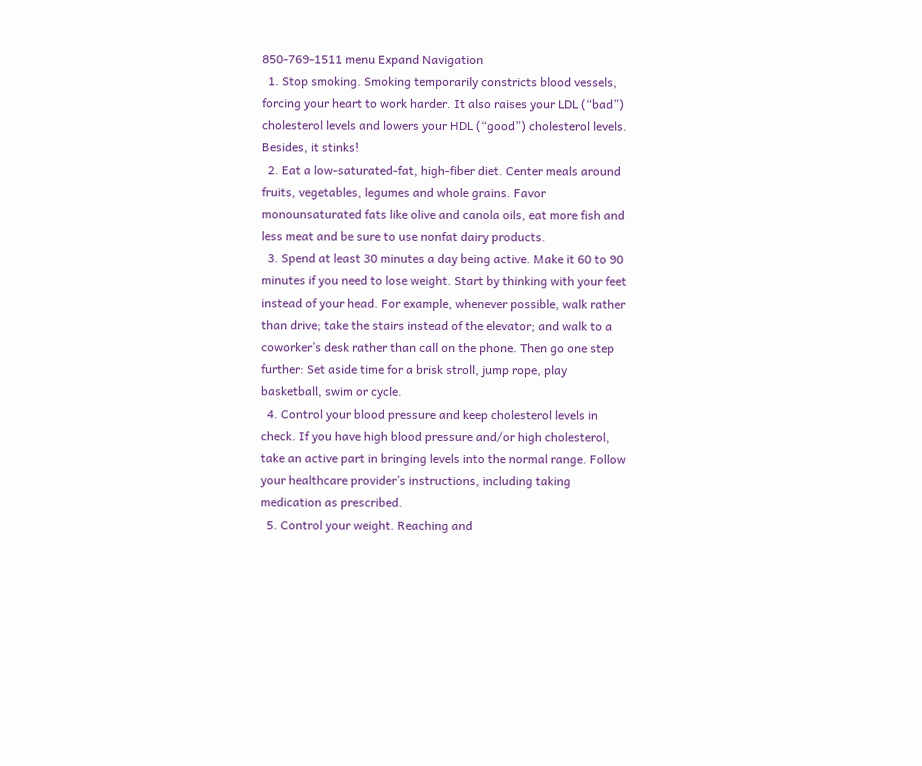850-769-1511 menu Expand Navigation
  1. Stop smoking. Smoking temporarily constricts blood vessels, forcing your heart to work harder. It also raises your LDL (“bad”) cholesterol levels and lowers your HDL (“good”) cholesterol levels. Besides, it stinks!
  2. Eat a low-saturated-fat, high-fiber diet. Center meals around fruits, vegetables, legumes and whole grains. Favor monounsaturated fats like olive and canola oils, eat more fish and less meat and be sure to use nonfat dairy products.
  3. Spend at least 30 minutes a day being active. Make it 60 to 90 minutes if you need to lose weight. Start by thinking with your feet instead of your head. For example, whenever possible, walk rather than drive; take the stairs instead of the elevator; and walk to a coworker’s desk rather than call on the phone. Then go one step further: Set aside time for a brisk stroll, jump rope, play basketball, swim or cycle.
  4. Control your blood pressure and keep cholesterol levels in check. If you have high blood pressure and/or high cholesterol, take an active part in bringing levels into the normal range. Follow your healthcare provider’s instructions, including taking medication as prescribed.
  5. Control your weight. Reaching and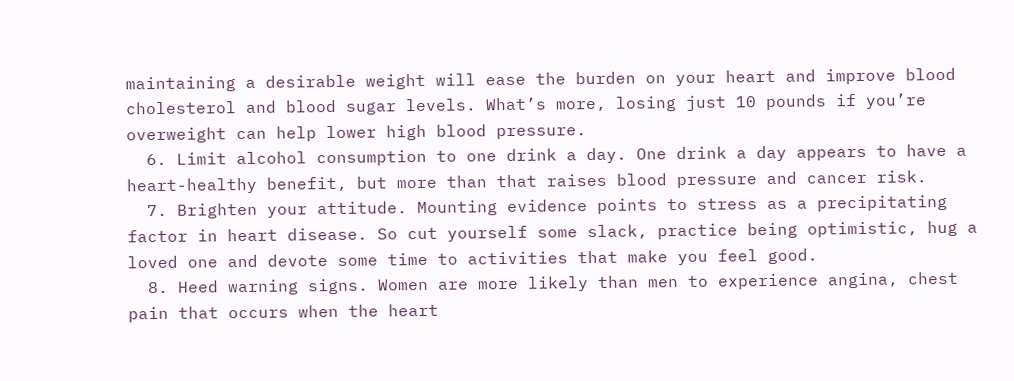maintaining a desirable weight will ease the burden on your heart and improve blood cholesterol and blood sugar levels. What’s more, losing just 10 pounds if you’re overweight can help lower high blood pressure.
  6. Limit alcohol consumption to one drink a day. One drink a day appears to have a heart-healthy benefit, but more than that raises blood pressure and cancer risk.
  7. Brighten your attitude. Mounting evidence points to stress as a precipitating factor in heart disease. So cut yourself some slack, practice being optimistic, hug a loved one and devote some time to activities that make you feel good.
  8. Heed warning signs. Women are more likely than men to experience angina, chest pain that occurs when the heart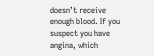doesn’t receive enough blood. If you suspect you have angina, which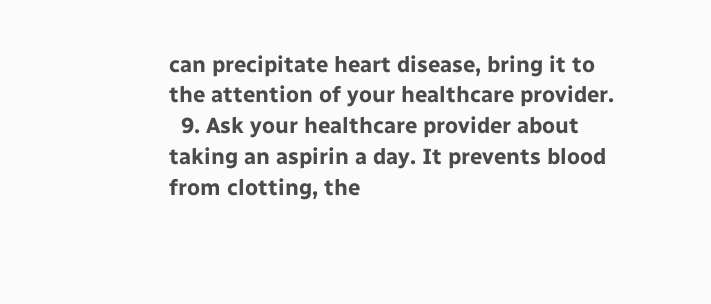can precipitate heart disease, bring it to the attention of your healthcare provider.
  9. Ask your healthcare provider about taking an aspirin a day. It prevents blood from clotting, the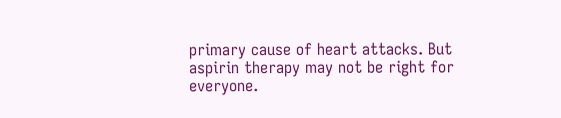primary cause of heart attacks. But aspirin therapy may not be right for everyone.